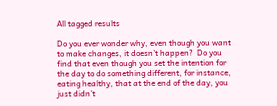All tagged results

Do you ever wonder why, even though you want to make changes, it doesn’t happen?  Do you find that even though you set the intention for the day to do something different, for instance, eating healthy, that at the end of the day, you just didn’t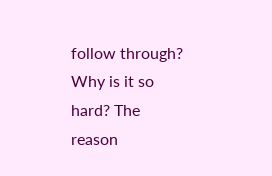follow through?  Why is it so hard? The reason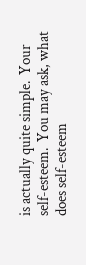is actually quite simple.  Your self-esteem.  You may ask, what does self-esteem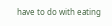have to do with eating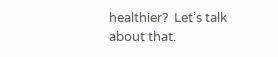healthier?  Let’s talk about that.